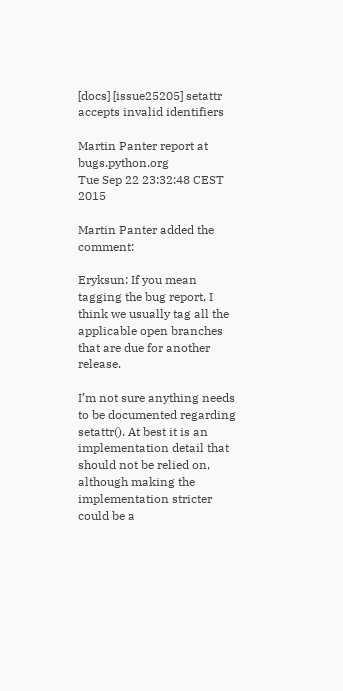[docs] [issue25205] setattr accepts invalid identifiers

Martin Panter report at bugs.python.org
Tue Sep 22 23:32:48 CEST 2015

Martin Panter added the comment:

Eryksun: If you mean tagging the bug report, I think we usually tag all the applicable open branches that are due for another release.

I’m not sure anything needs to be documented regarding setattr(). At best it is an implementation detail that should not be relied on, although making the implementation stricter could be a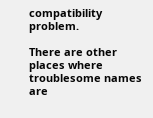compatibility problem.

There are other places where troublesome names are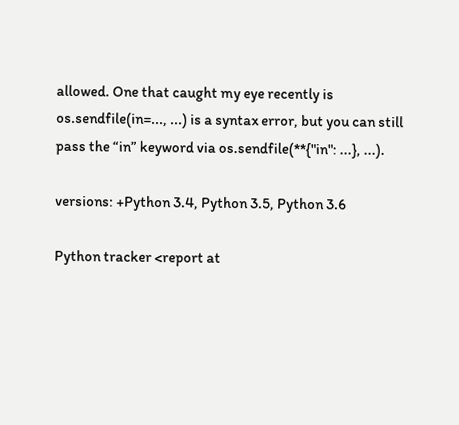allowed. One that caught my eye recently is os.sendfile(in=..., ...) is a syntax error, but you can still pass the “in” keyword via os.sendfile(**{"in": ...}, ...).

versions: +Python 3.4, Python 3.5, Python 3.6

Python tracker <report at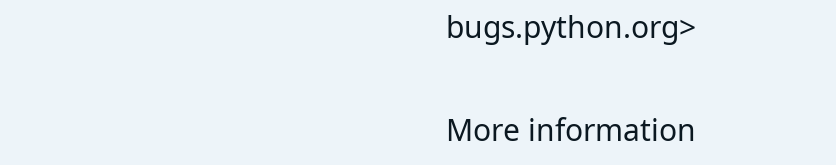bugs.python.org>

More information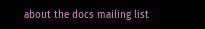about the docs mailing list